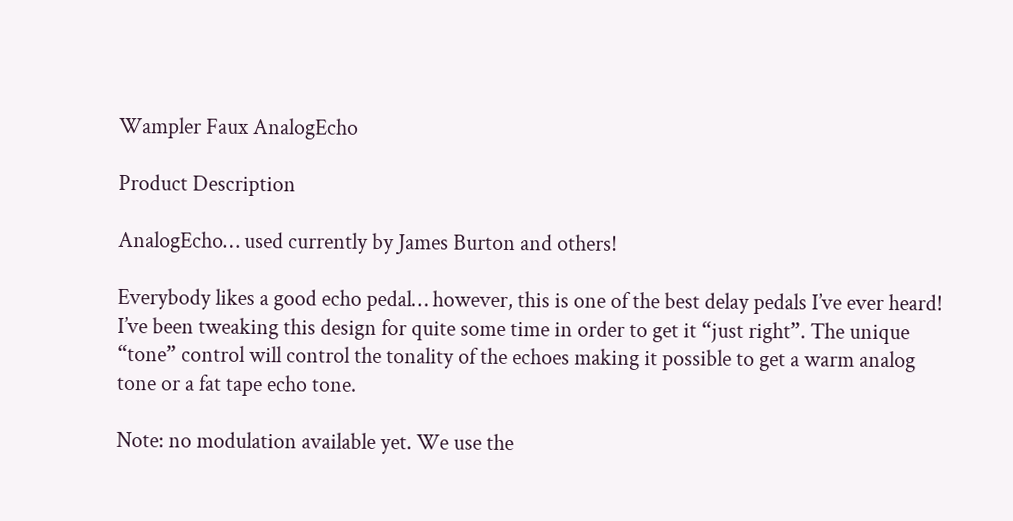Wampler Faux AnalogEcho

Product Description

AnalogEcho… used currently by James Burton and others!

Everybody likes a good echo pedal… however, this is one of the best delay pedals I’ve ever heard! I’ve been tweaking this design for quite some time in order to get it “just right”. The unique “tone” control will control the tonality of the echoes making it possible to get a warm analog tone or a fat tape echo tone.

Note: no modulation available yet. We use the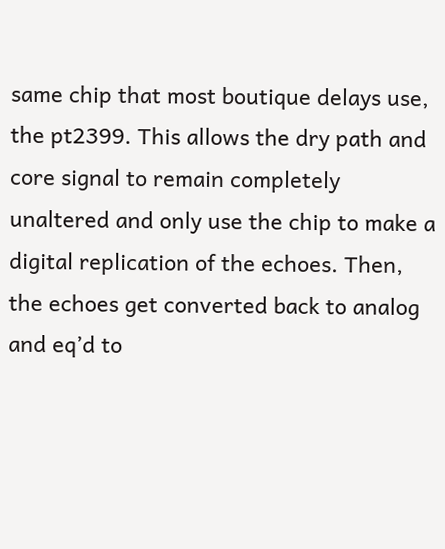same chip that most boutique delays use, the pt2399. This allows the dry path and core signal to remain completely unaltered and only use the chip to make a digital replication of the echoes. Then, the echoes get converted back to analog and eq’d to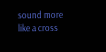sound more like a cross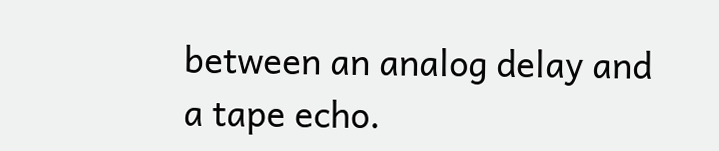between an analog delay and a tape echo.